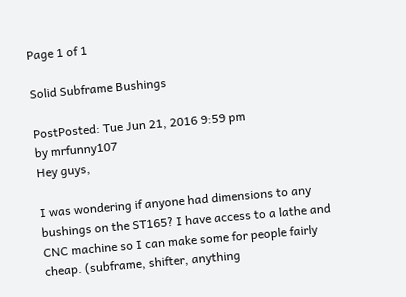Page 1 of 1

Solid Subframe Bushings

PostPosted: Tue Jun 21, 2016 9:59 pm
by mrfunny107
Hey guys,

I was wondering if anyone had dimensions to any bushings on the ST165? I have access to a lathe and CNC machine so I can make some for people fairly cheap. (subframe, shifter, anything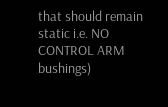that should remain static i.e. NO CONTROL ARM bushings)